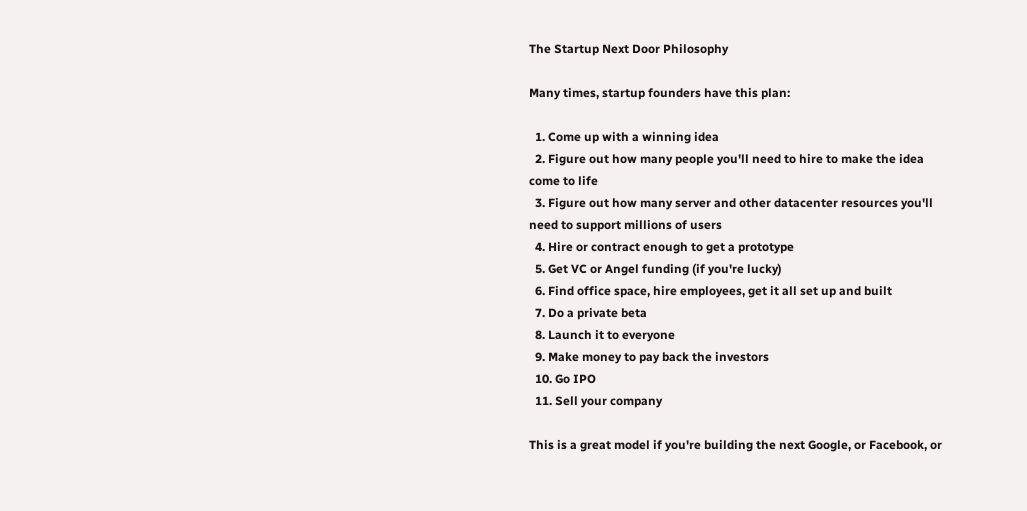The Startup Next Door Philosophy

Many times, startup founders have this plan:

  1. Come up with a winning idea
  2. Figure out how many people you'll need to hire to make the idea come to life
  3. Figure out how many server and other datacenter resources you'll need to support millions of users
  4. Hire or contract enough to get a prototype
  5. Get VC or Angel funding (if you're lucky)
  6. Find office space, hire employees, get it all set up and built
  7. Do a private beta
  8. Launch it to everyone
  9. Make money to pay back the investors
  10. Go IPO
  11. Sell your company

This is a great model if you're building the next Google, or Facebook, or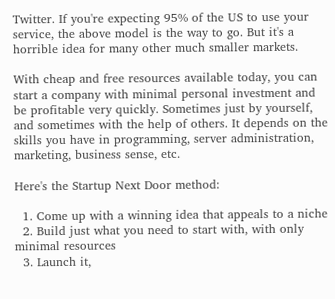Twitter. If you're expecting 95% of the US to use your service, the above model is the way to go. But it's a horrible idea for many other much smaller markets.

With cheap and free resources available today, you can start a company with minimal personal investment and be profitable very quickly. Sometimes just by yourself, and sometimes with the help of others. It depends on the skills you have in programming, server administration, marketing, business sense, etc.

Here's the Startup Next Door method:

  1. Come up with a winning idea that appeals to a niche
  2. Build just what you need to start with, with only minimal resources
  3. Launch it,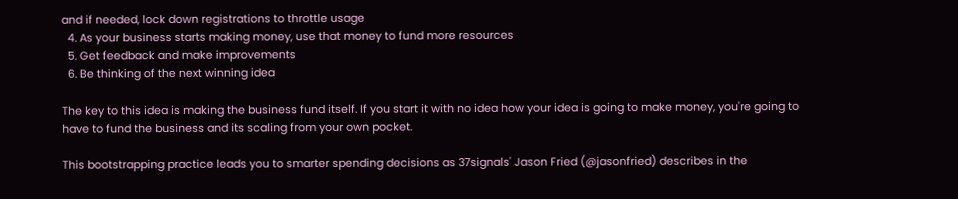and if needed, lock down registrations to throttle usage
  4. As your business starts making money, use that money to fund more resources
  5. Get feedback and make improvements
  6. Be thinking of the next winning idea

The key to this idea is making the business fund itself. If you start it with no idea how your idea is going to make money, you're going to have to fund the business and its scaling from your own pocket.

This bootstrapping practice leads you to smarter spending decisions as 37signals' Jason Fried (@jasonfried) describes in the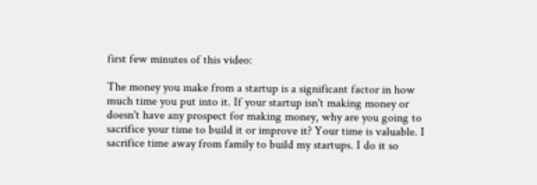first few minutes of this video:

The money you make from a startup is a significant factor in how much time you put into it. If your startup isn't making money or doesn't have any prospect for making money, why are you going to sacrifice your time to build it or improve it? Your time is valuable. I sacrifice time away from family to build my startups. I do it so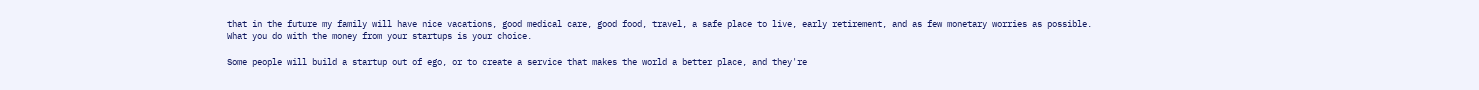that in the future my family will have nice vacations, good medical care, good food, travel, a safe place to live, early retirement, and as few monetary worries as possible. What you do with the money from your startups is your choice.

Some people will build a startup out of ego, or to create a service that makes the world a better place, and they're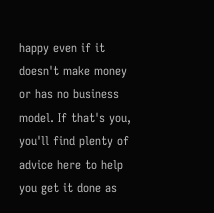happy even if it doesn't make money or has no business model. If that's you, you'll find plenty of advice here to help you get it done as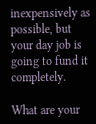inexpensively as possible, but your day job is going to fund it completely.

What are your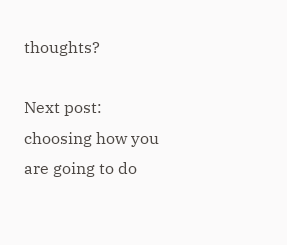thoughts?

Next post: choosing how you are going to do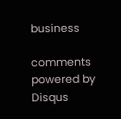business

comments powered by Disqus